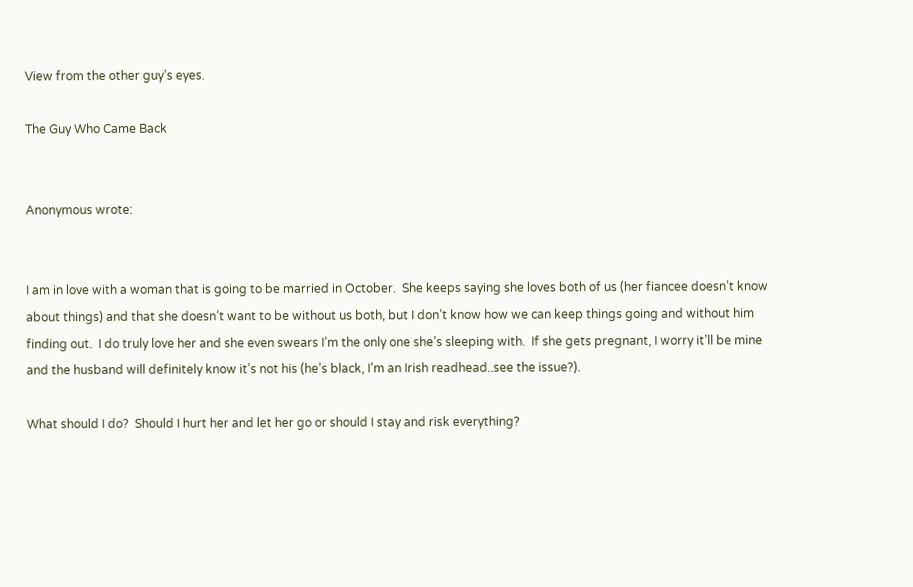View from the other guy’s eyes.

The Guy Who Came Back


Anonymous wrote:


I am in love with a woman that is going to be married in October.  She keeps saying she loves both of us (her fiancee doesn’t know about things) and that she doesn’t want to be without us both, but I don’t know how we can keep things going and without him finding out.  I do truly love her and she even swears I’m the only one she’s sleeping with.  If she gets pregnant, I worry it’ll be mine and the husband will definitely know it’s not his (he’s black, I’m an Irish readhead..see the issue?).

What should I do?  Should I hurt her and let her go or should I stay and risk everything?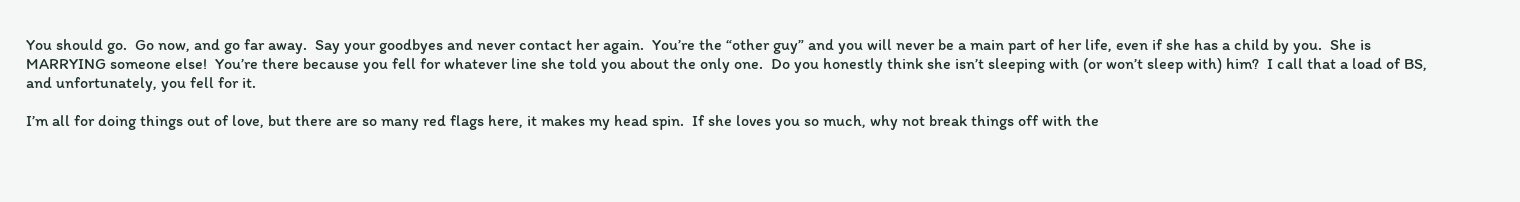You should go.  Go now, and go far away.  Say your goodbyes and never contact her again.  You’re the “other guy” and you will never be a main part of her life, even if she has a child by you.  She is MARRYING someone else!  You’re there because you fell for whatever line she told you about the only one.  Do you honestly think she isn’t sleeping with (or won’t sleep with) him?  I call that a load of BS, and unfortunately, you fell for it.

I’m all for doing things out of love, but there are so many red flags here, it makes my head spin.  If she loves you so much, why not break things off with the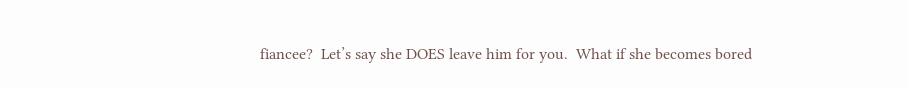fiancee?  Let’s say she DOES leave him for you.  What if she becomes bored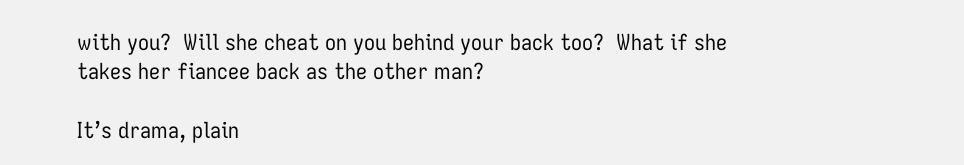with you?  Will she cheat on you behind your back too?  What if she takes her fiancee back as the other man?

It’s drama, plain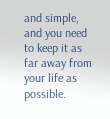and simple, and you need to keep it as far away from your life as possible.